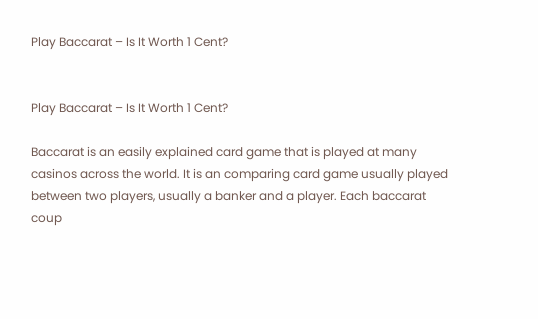Play Baccarat – Is It Worth 1 Cent?


Play Baccarat – Is It Worth 1 Cent?

Baccarat is an easily explained card game that is played at many casinos across the world. It is an comparing card game usually played between two players, usually a banker and a player. Each baccarat coup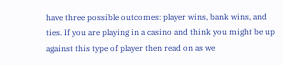have three possible outcomes: player wins, bank wins, and ties. If you are playing in a casino and think you might be up against this type of player then read on as we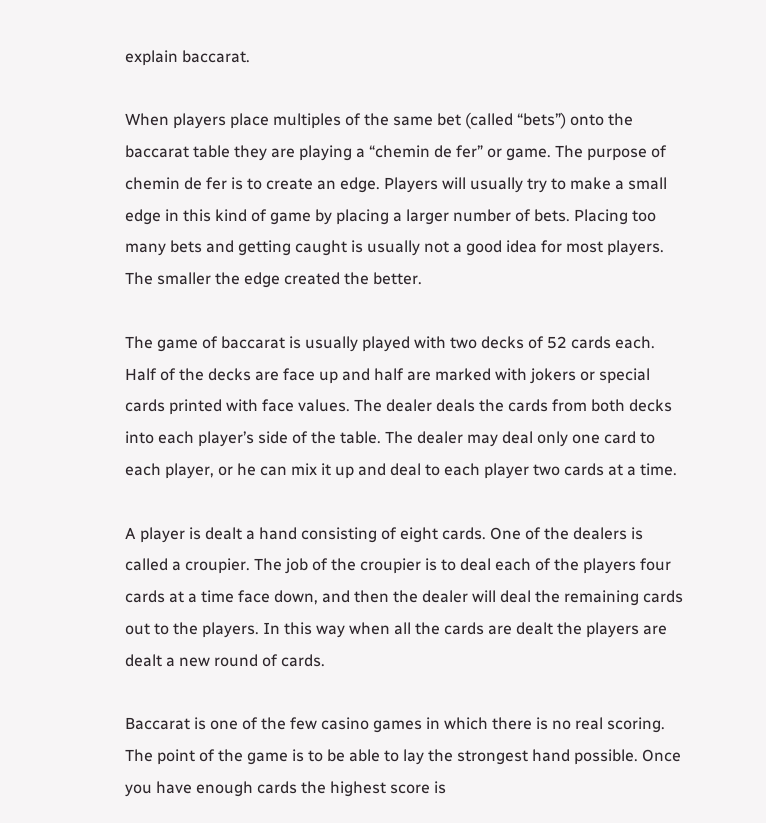explain baccarat.

When players place multiples of the same bet (called “bets”) onto the baccarat table they are playing a “chemin de fer” or game. The purpose of chemin de fer is to create an edge. Players will usually try to make a small edge in this kind of game by placing a larger number of bets. Placing too many bets and getting caught is usually not a good idea for most players. The smaller the edge created the better.

The game of baccarat is usually played with two decks of 52 cards each. Half of the decks are face up and half are marked with jokers or special cards printed with face values. The dealer deals the cards from both decks into each player’s side of the table. The dealer may deal only one card to each player, or he can mix it up and deal to each player two cards at a time.

A player is dealt a hand consisting of eight cards. One of the dealers is called a croupier. The job of the croupier is to deal each of the players four cards at a time face down, and then the dealer will deal the remaining cards out to the players. In this way when all the cards are dealt the players are dealt a new round of cards.

Baccarat is one of the few casino games in which there is no real scoring. The point of the game is to be able to lay the strongest hand possible. Once you have enough cards the highest score is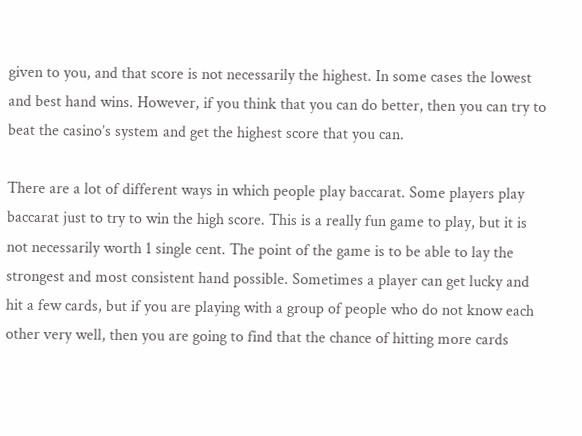given to you, and that score is not necessarily the highest. In some cases the lowest and best hand wins. However, if you think that you can do better, then you can try to beat the casino’s system and get the highest score that you can.

There are a lot of different ways in which people play baccarat. Some players play baccarat just to try to win the high score. This is a really fun game to play, but it is not necessarily worth 1 single cent. The point of the game is to be able to lay the strongest and most consistent hand possible. Sometimes a player can get lucky and hit a few cards, but if you are playing with a group of people who do not know each other very well, then you are going to find that the chance of hitting more cards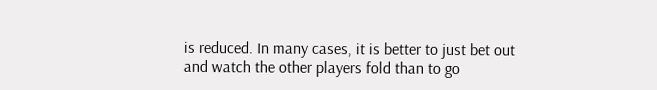is reduced. In many cases, it is better to just bet out and watch the other players fold than to go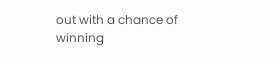out with a chance of winning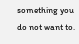something you do not want to.